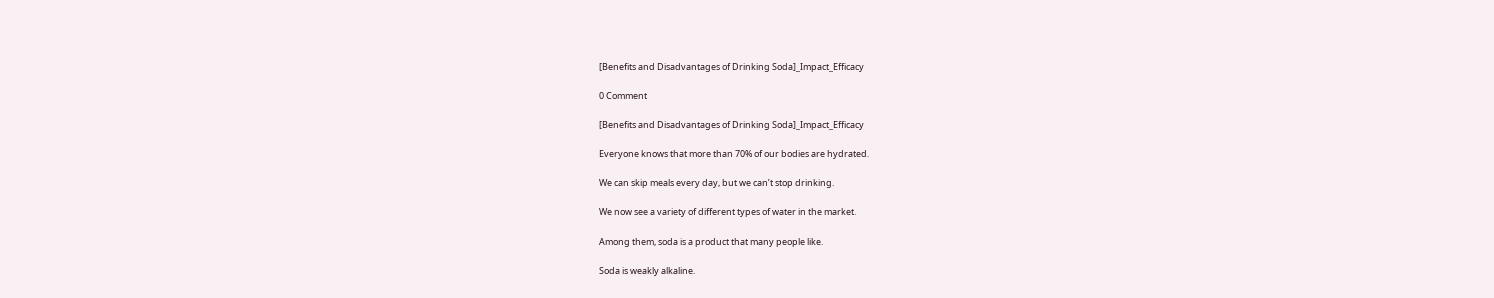[Benefits and Disadvantages of Drinking Soda]_Impact_Efficacy

0 Comment

[Benefits and Disadvantages of Drinking Soda]_Impact_Efficacy

Everyone knows that more than 70% of our bodies are hydrated.

We can skip meals every day, but we can’t stop drinking.

We now see a variety of different types of water in the market.

Among them, soda is a product that many people like.

Soda is weakly alkaline.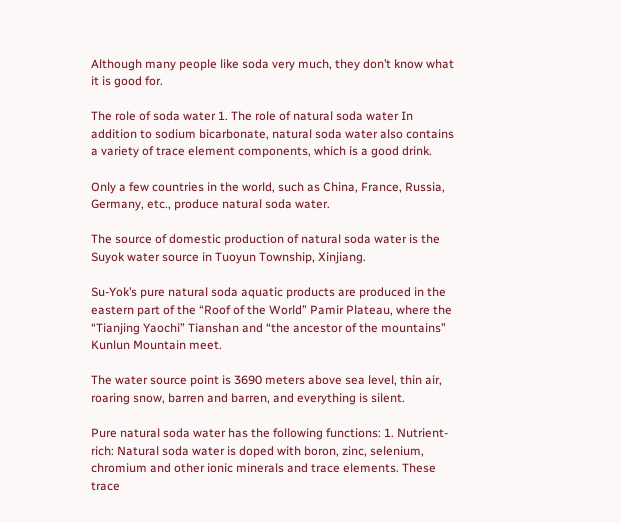Although many people like soda very much, they don’t know what it is good for.

The role of soda water 1. The role of natural soda water In addition to sodium bicarbonate, natural soda water also contains a variety of trace element components, which is a good drink.

Only a few countries in the world, such as China, France, Russia, Germany, etc., produce natural soda water.

The source of domestic production of natural soda water is the Suyok water source in Tuoyun Township, Xinjiang.

Su-Yok’s pure natural soda aquatic products are produced in the eastern part of the “Roof of the World” Pamir Plateau, where the “Tianjing Yaochi” Tianshan and “the ancestor of the mountains” Kunlun Mountain meet.

The water source point is 3690 meters above sea level, thin air, roaring snow, barren and barren, and everything is silent.

Pure natural soda water has the following functions: 1. Nutrient-rich: Natural soda water is doped with boron, zinc, selenium, chromium and other ionic minerals and trace elements. These trace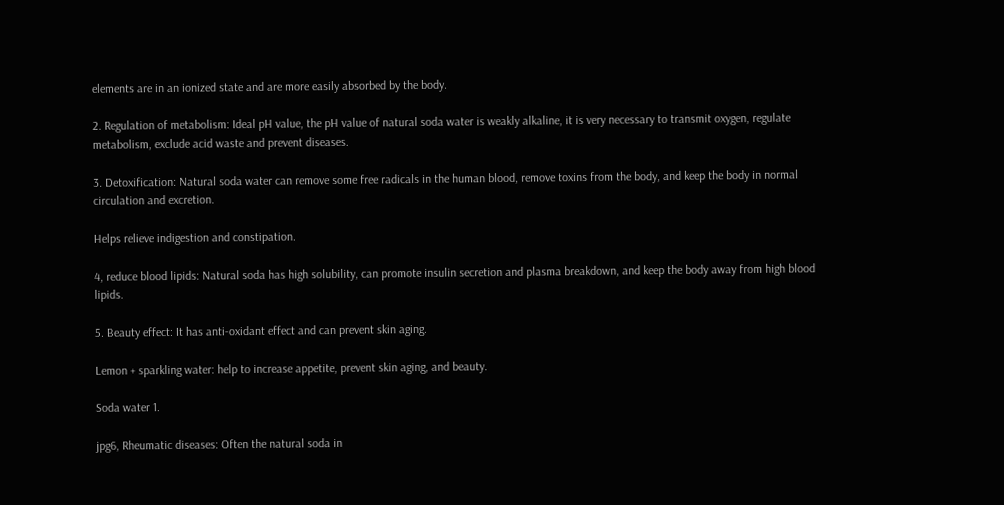elements are in an ionized state and are more easily absorbed by the body.

2. Regulation of metabolism: Ideal pH value, the pH value of natural soda water is weakly alkaline, it is very necessary to transmit oxygen, regulate metabolism, exclude acid waste and prevent diseases.

3. Detoxification: Natural soda water can remove some free radicals in the human blood, remove toxins from the body, and keep the body in normal circulation and excretion.

Helps relieve indigestion and constipation.

4, reduce blood lipids: Natural soda has high solubility, can promote insulin secretion and plasma breakdown, and keep the body away from high blood lipids.

5. Beauty effect: It has anti-oxidant effect and can prevent skin aging.

Lemon + sparkling water: help to increase appetite, prevent skin aging, and beauty.

Soda water 1.

jpg6, Rheumatic diseases: Often the natural soda in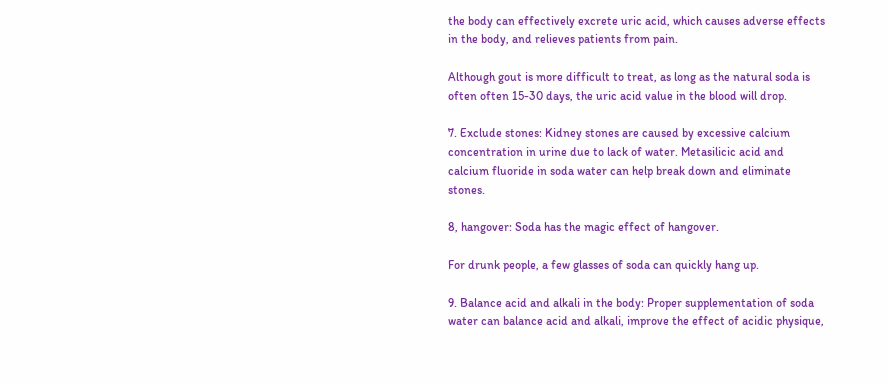the body can effectively excrete uric acid, which causes adverse effects in the body, and relieves patients from pain.

Although gout is more difficult to treat, as long as the natural soda is often often 15-30 days, the uric acid value in the blood will drop.

7. Exclude stones: Kidney stones are caused by excessive calcium concentration in urine due to lack of water. Metasilicic acid and calcium fluoride in soda water can help break down and eliminate stones.

8, hangover: Soda has the magic effect of hangover.

For drunk people, a few glasses of soda can quickly hang up.

9. Balance acid and alkali in the body: Proper supplementation of soda water can balance acid and alkali, improve the effect of acidic physique,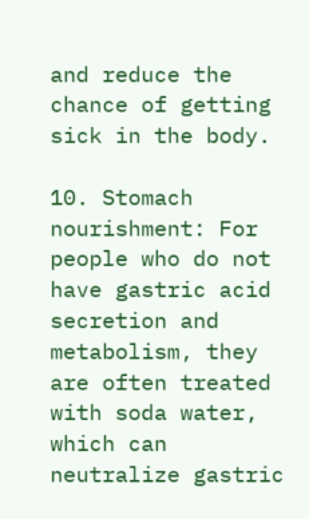and reduce the chance of getting sick in the body.

10. Stomach nourishment: For people who do not have gastric acid secretion and metabolism, they are often treated with soda water, which can neutralize gastric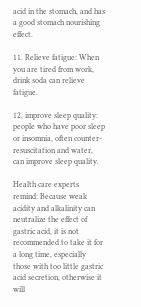acid in the stomach, and has a good stomach nourishing effect.

11. Relieve fatigue: When you are tired from work, drink soda can relieve fatigue.

12, improve sleep quality: people who have poor sleep or insomnia, often counter-resuscitation and water, can improve sleep quality.

Health care experts remind: Because weak acidity and alkalinity can neutralize the effect of gastric acid, it is not recommended to take it for a long time, especially those with too little gastric acid secretion, otherwise it will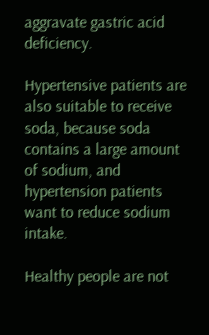aggravate gastric acid deficiency.

Hypertensive patients are also suitable to receive soda, because soda contains a large amount of sodium, and hypertension patients want to reduce sodium intake.

Healthy people are not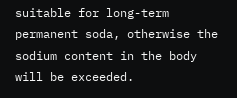suitable for long-term permanent soda, otherwise the sodium content in the body will be exceeded.